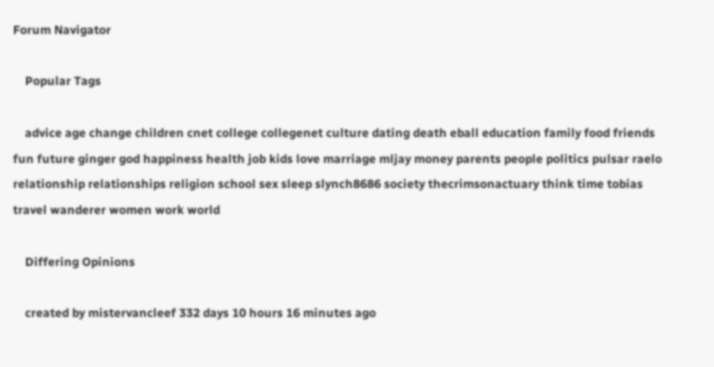Forum Navigator

    Popular Tags

    advice age change children cnet college collegenet culture dating death eball education family food friends fun future ginger god happiness health job kids love marriage mljay money parents people politics pulsar raelo relationship relationships religion school sex sleep slynch8686 society thecrimsonactuary think time tobias travel wanderer women work world

    Differing Opinions

    created by mistervancleef 332 days 10 hours 16 minutes ago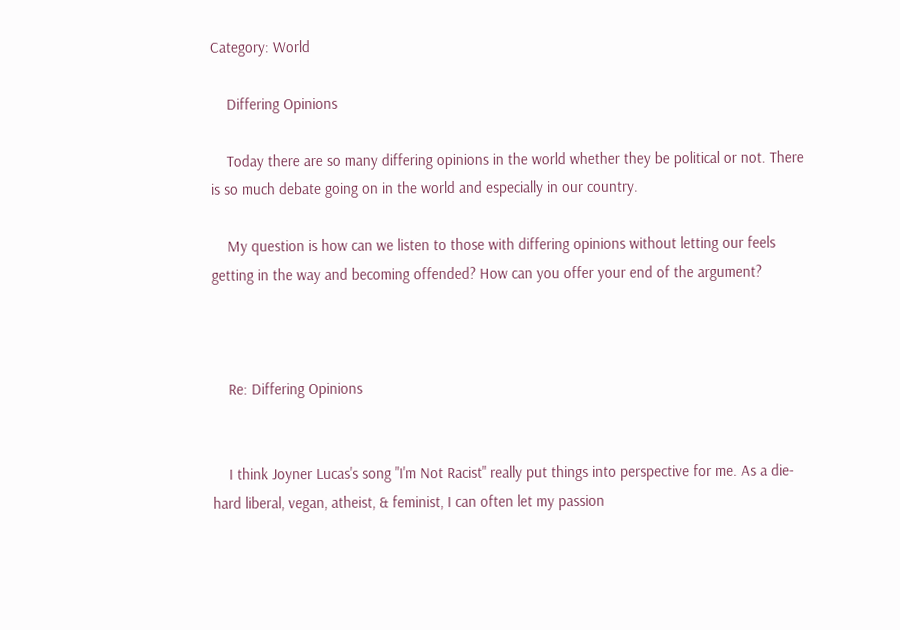Category: World

    Differing Opinions

    Today there are so many differing opinions in the world whether they be political or not. There is so much debate going on in the world and especially in our country.

    My question is how can we listen to those with differing opinions without letting our feels getting in the way and becoming offended? How can you offer your end of the argument?



    Re: Differing Opinions


    I think Joyner Lucas's song "I'm Not Racist" really put things into perspective for me. As a die-hard liberal, vegan, atheist, & feminist, I can often let my passion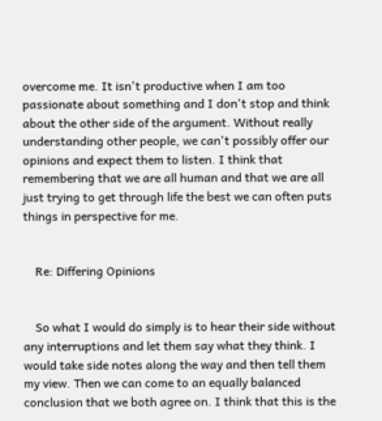overcome me. It isn't productive when I am too passionate about something and I don't stop and think about the other side of the argument. Without really understanding other people, we can't possibly offer our opinions and expect them to listen. I think that remembering that we are all human and that we are all just trying to get through life the best we can often puts things in perspective for me.


    Re: Differing Opinions


    So what I would do simply is to hear their side without any interruptions and let them say what they think. I would take side notes along the way and then tell them my view. Then we can come to an equally balanced conclusion that we both agree on. I think that this is the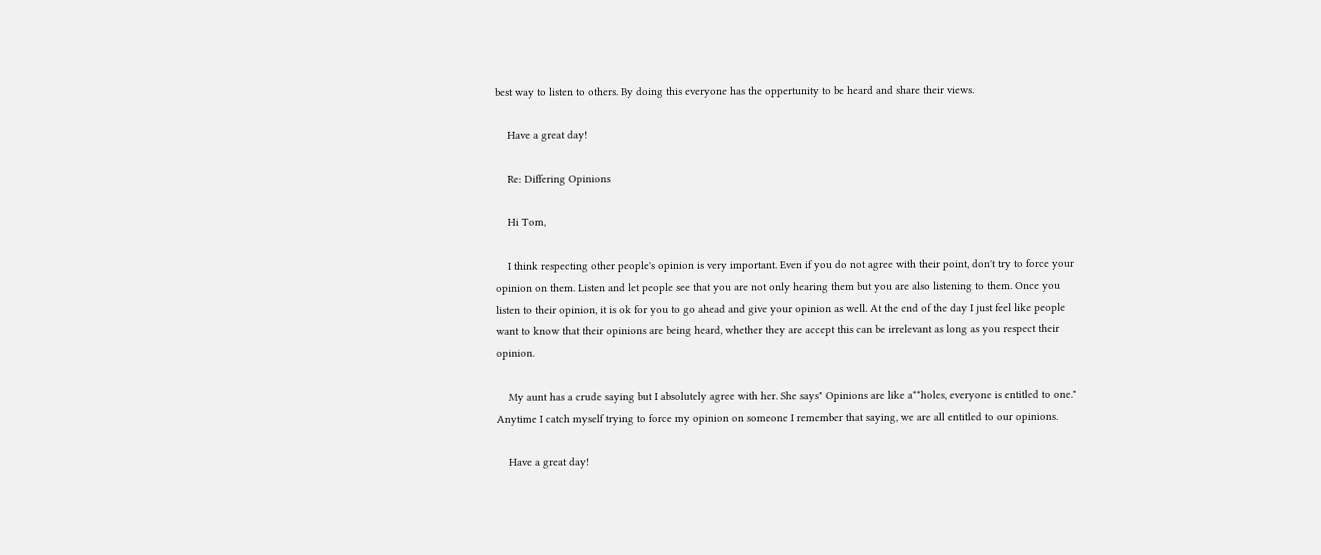best way to listen to others. By doing this everyone has the oppertunity to be heard and share their views.

    Have a great day!

    Re: Differing Opinions

    Hi Tom,

    I think respecting other people's opinion is very important. Even if you do not agree with their point, don't try to force your opinion on them. Listen and let people see that you are not only hearing them but you are also listening to them. Once you listen to their opinion, it is ok for you to go ahead and give your opinion as well. At the end of the day I just feel like people want to know that their opinions are being heard, whether they are accept this can be irrelevant as long as you respect their opinion.

    My aunt has a crude saying but I absolutely agree with her. She says" Opinions are like a**holes, everyone is entitled to one." Anytime I catch myself trying to force my opinion on someone I remember that saying, we are all entitled to our opinions.

    Have a great day!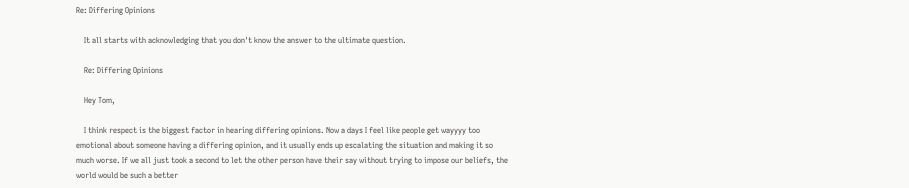Re: Differing Opinions

    It all starts with acknowledging that you don't know the answer to the ultimate question.

    Re: Differing Opinions

    Hey Tom,

    I think respect is the biggest factor in hearing differing opinions. Now a days I feel like people get wayyyy too emotional about someone having a differing opinion, and it usually ends up escalating the situation and making it so much worse. If we all just took a second to let the other person have their say without trying to impose our beliefs, the world would be such a better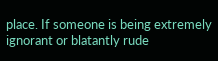place. If someone is being extremely ignorant or blatantly rude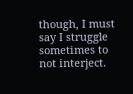though, I must say I struggle sometimes to not interject.